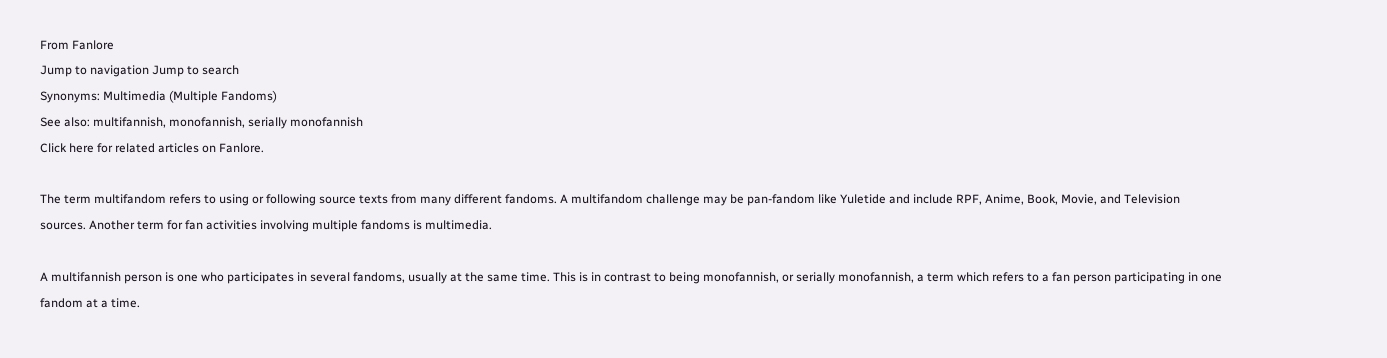From Fanlore
Jump to navigation Jump to search
Synonyms: Multimedia (Multiple Fandoms)
See also: multifannish, monofannish, serially monofannish
Click here for related articles on Fanlore.

The term multifandom refers to using or following source texts from many different fandoms. A multifandom challenge may be pan-fandom like Yuletide and include RPF, Anime, Book, Movie, and Television sources. Another term for fan activities involving multiple fandoms is multimedia.

A multifannish person is one who participates in several fandoms, usually at the same time. This is in contrast to being monofannish, or serially monofannish, a term which refers to a fan person participating in one fandom at a time.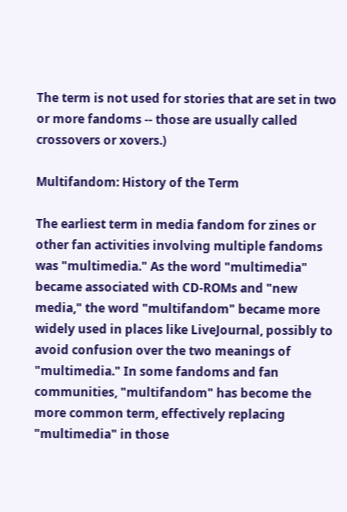The term is not used for stories that are set in two or more fandoms -- those are usually called crossovers or xovers.)

Multifandom: History of the Term

The earliest term in media fandom for zines or other fan activities involving multiple fandoms was "multimedia." As the word "multimedia" became associated with CD-ROMs and "new media," the word "multifandom" became more widely used in places like LiveJournal, possibly to avoid confusion over the two meanings of "multimedia." In some fandoms and fan communities, "multifandom" has become the more common term, effectively replacing "multimedia" in those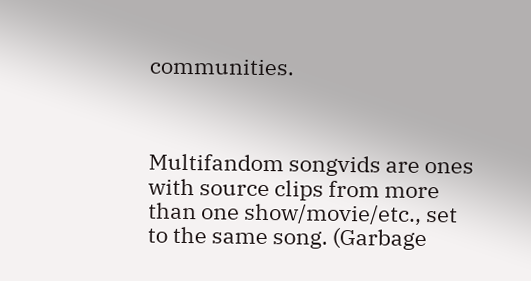communities.



Multifandom songvids are ones with source clips from more than one show/movie/etc., set to the same song. (Garbage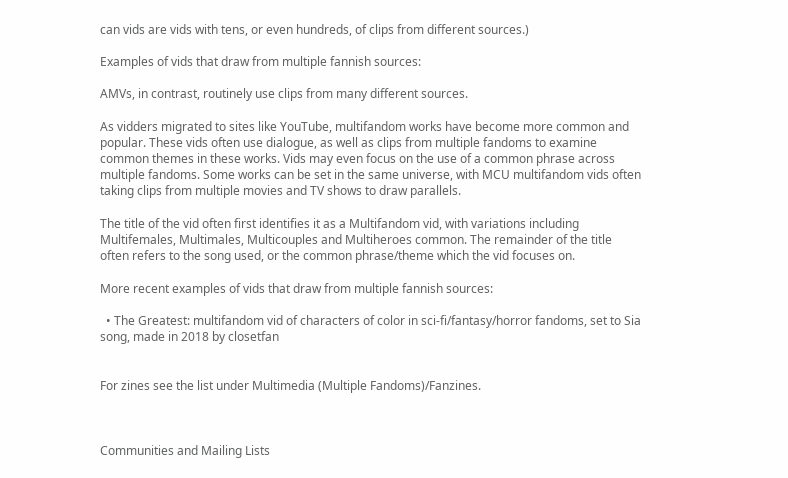can vids are vids with tens, or even hundreds, of clips from different sources.)

Examples of vids that draw from multiple fannish sources:

AMVs, in contrast, routinely use clips from many different sources.

As vidders migrated to sites like YouTube, multifandom works have become more common and popular. These vids often use dialogue, as well as clips from multiple fandoms to examine common themes in these works. Vids may even focus on the use of a common phrase across multiple fandoms. Some works can be set in the same universe, with MCU multifandom vids often taking clips from multiple movies and TV shows to draw parallels.

The title of the vid often first identifies it as a Multifandom vid, with variations including Multifemales, Multimales, Multicouples and Multiheroes common. The remainder of the title often refers to the song used, or the common phrase/theme which the vid focuses on.

More recent examples of vids that draw from multiple fannish sources:

  • The Greatest: multifandom vid of characters of color in sci-fi/fantasy/horror fandoms, set to Sia song, made in 2018 by closetfan


For zines see the list under Multimedia (Multiple Fandoms)/Fanzines.



Communities and Mailing Lists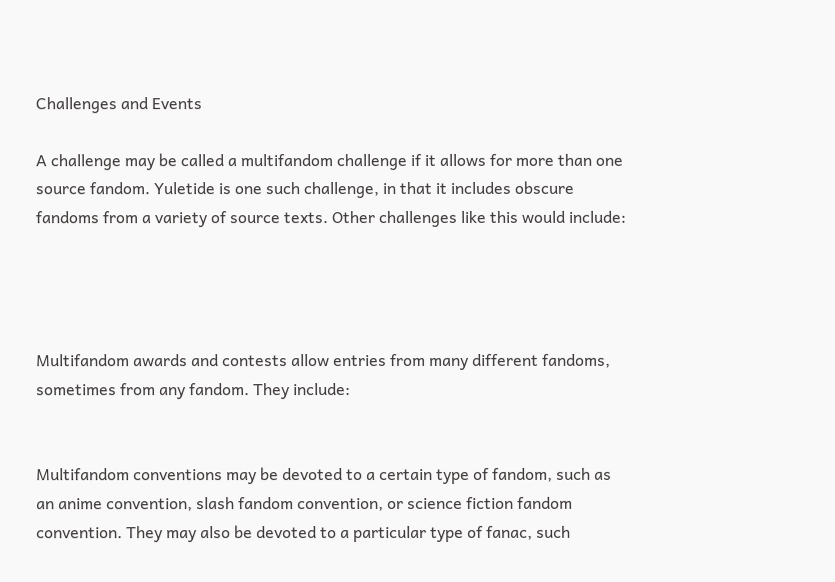Challenges and Events

A challenge may be called a multifandom challenge if it allows for more than one source fandom. Yuletide is one such challenge, in that it includes obscure fandoms from a variety of source texts. Other challenges like this would include:




Multifandom awards and contests allow entries from many different fandoms, sometimes from any fandom. They include:


Multifandom conventions may be devoted to a certain type of fandom, such as an anime convention, slash fandom convention, or science fiction fandom convention. They may also be devoted to a particular type of fanac, such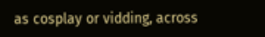as cosplay or vidding, across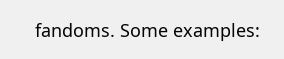fandoms. Some examples: